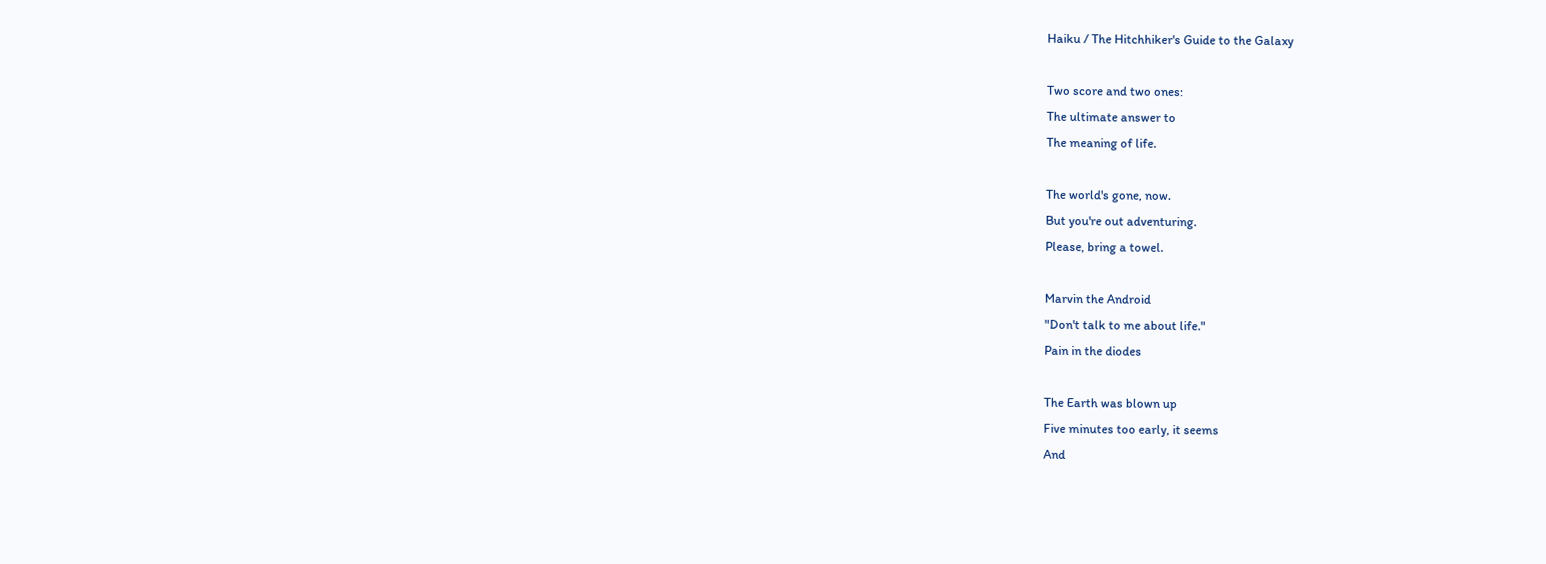Haiku / The Hitchhiker's Guide to the Galaxy

Two score and two ones:
The ultimate answer to
The meaning of life.

The world's gone, now.
But you're out adventuring.
Please, bring a towel.

Marvin the Android
"Don't talk to me about life."
Pain in the diodes

The Earth was blown up
Five minutes too early, it seems
And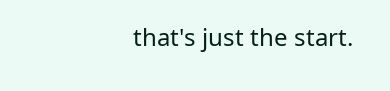that's just the start.